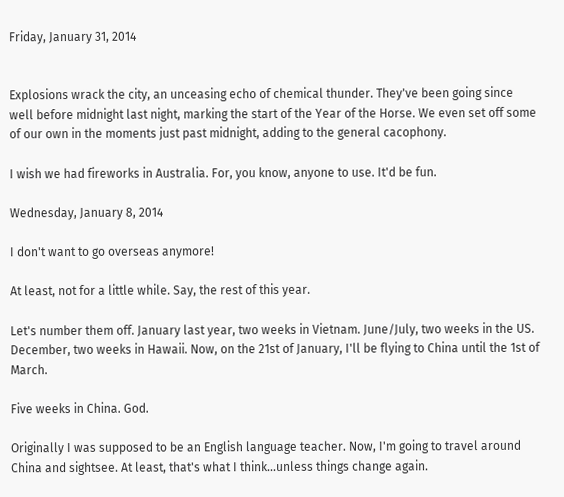Friday, January 31, 2014


Explosions wrack the city, an unceasing echo of chemical thunder. They've been going since well before midnight last night, marking the start of the Year of the Horse. We even set off some of our own in the moments just past midnight, adding to the general cacophony.

I wish we had fireworks in Australia. For, you know, anyone to use. It'd be fun.

Wednesday, January 8, 2014

I don't want to go overseas anymore!

At least, not for a little while. Say, the rest of this year.

Let's number them off. January last year, two weeks in Vietnam. June/July, two weeks in the US. December, two weeks in Hawaii. Now, on the 21st of January, I'll be flying to China until the 1st of March.

Five weeks in China. God.

Originally I was supposed to be an English language teacher. Now, I'm going to travel around China and sightsee. At least, that's what I think...unless things change again.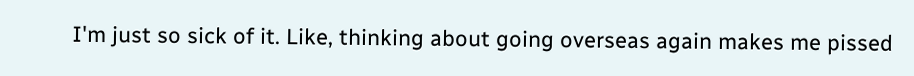I'm just so sick of it. Like, thinking about going overseas again makes me pissed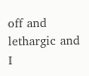off and lethargic and I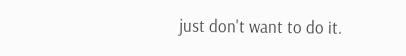just don't want to do it.